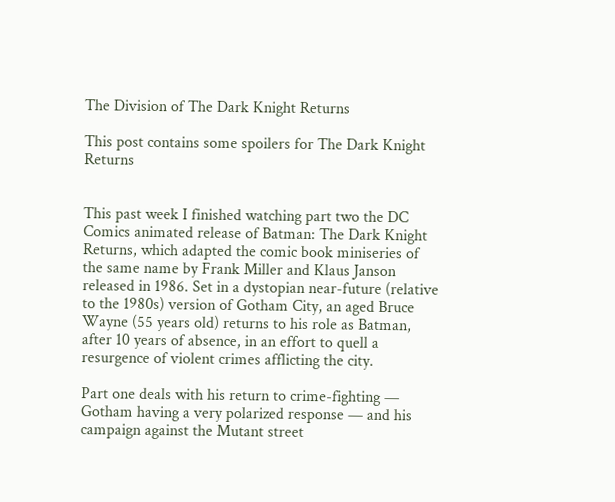The Division of The Dark Knight Returns

This post contains some spoilers for The Dark Knight Returns


This past week I finished watching part two the DC Comics animated release of Batman: The Dark Knight Returns, which adapted the comic book miniseries of the same name by Frank Miller and Klaus Janson released in 1986. Set in a dystopian near-future (relative to the 1980s) version of Gotham City, an aged Bruce Wayne (55 years old) returns to his role as Batman, after 10 years of absence, in an effort to quell a resurgence of violent crimes afflicting the city.

Part one deals with his return to crime-fighting — Gotham having a very polarized response — and his campaign against the Mutant street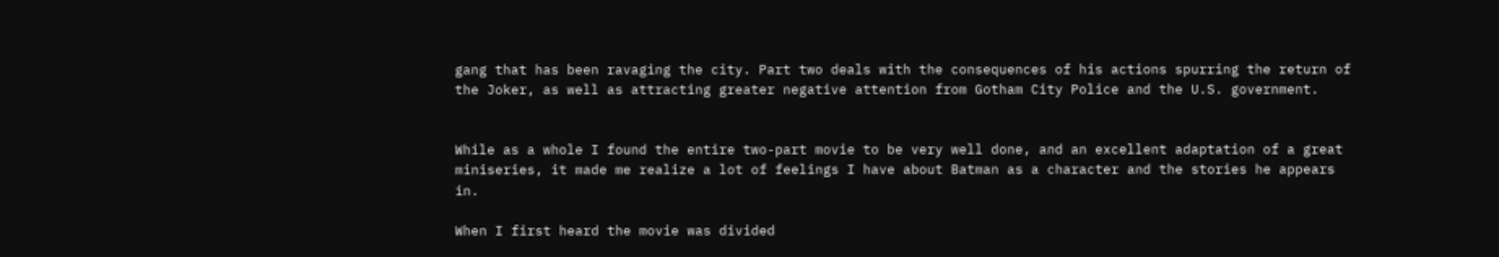gang that has been ravaging the city. Part two deals with the consequences of his actions spurring the return of the Joker, as well as attracting greater negative attention from Gotham City Police and the U.S. government.


While as a whole I found the entire two-part movie to be very well done, and an excellent adaptation of a great miniseries, it made me realize a lot of feelings I have about Batman as a character and the stories he appears in.

When I first heard the movie was divided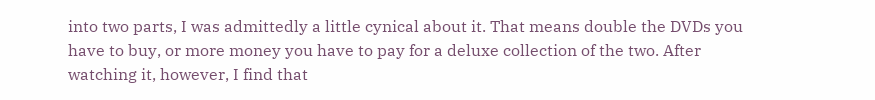into two parts, I was admittedly a little cynical about it. That means double the DVDs you have to buy, or more money you have to pay for a deluxe collection of the two. After watching it, however, I find that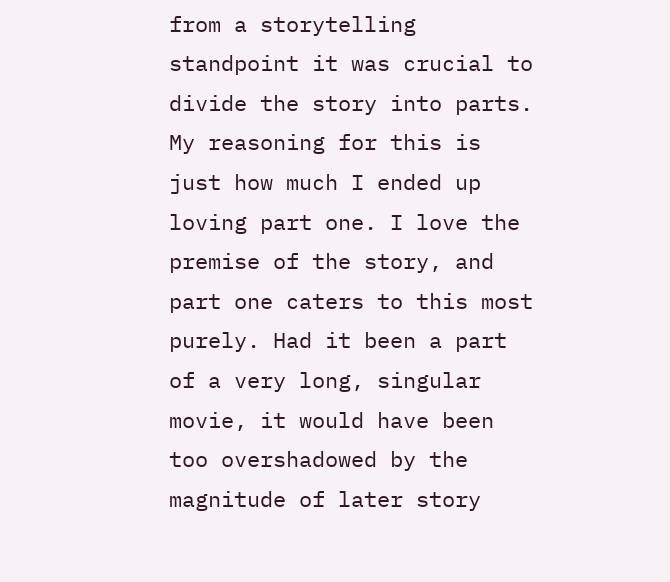from a storytelling standpoint it was crucial to divide the story into parts. My reasoning for this is just how much I ended up loving part one. I love the premise of the story, and part one caters to this most purely. Had it been a part of a very long, singular movie, it would have been too overshadowed by the magnitude of later story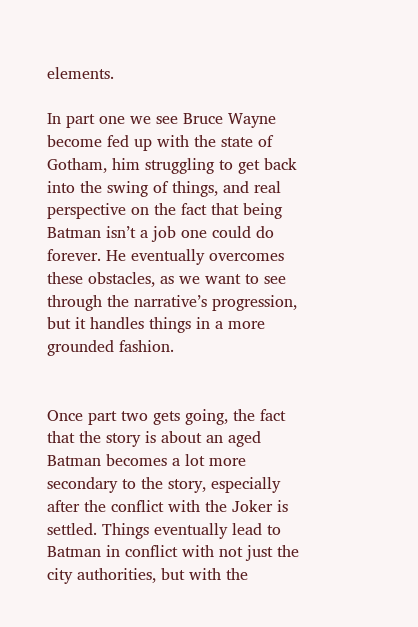elements.

In part one we see Bruce Wayne become fed up with the state of Gotham, him struggling to get back into the swing of things, and real perspective on the fact that being Batman isn’t a job one could do forever. He eventually overcomes these obstacles, as we want to see through the narrative’s progression, but it handles things in a more grounded fashion.


Once part two gets going, the fact that the story is about an aged Batman becomes a lot more secondary to the story, especially after the conflict with the Joker is settled. Things eventually lead to Batman in conflict with not just the city authorities, but with the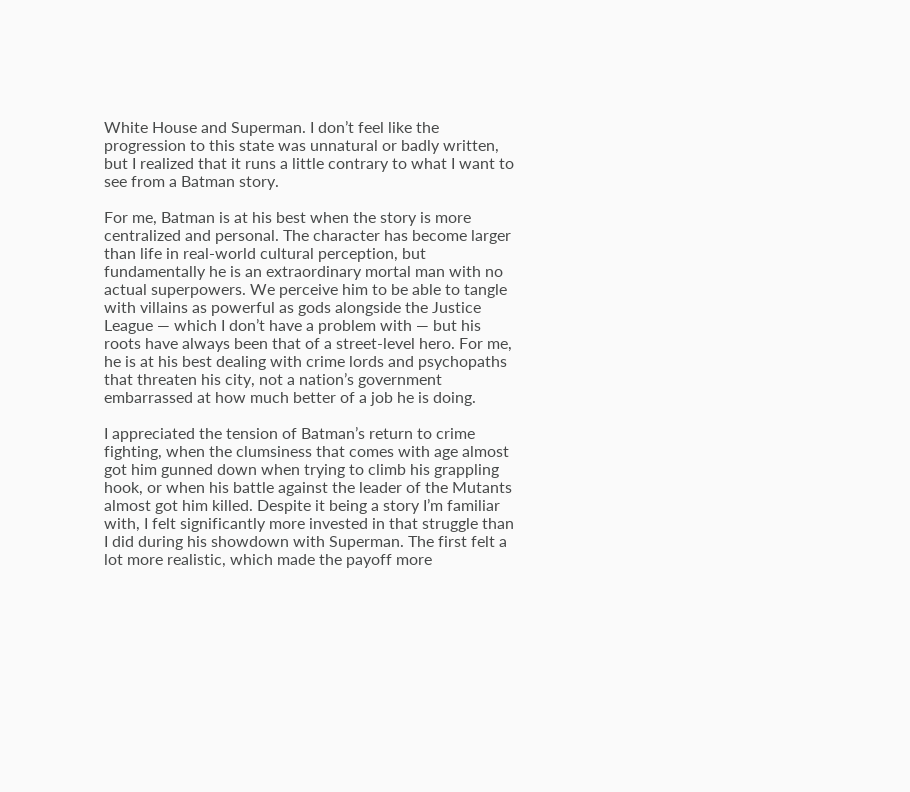White House and Superman. I don’t feel like the progression to this state was unnatural or badly written, but I realized that it runs a little contrary to what I want to see from a Batman story.

For me, Batman is at his best when the story is more centralized and personal. The character has become larger than life in real-world cultural perception, but fundamentally he is an extraordinary mortal man with no actual superpowers. We perceive him to be able to tangle with villains as powerful as gods alongside the Justice League — which I don’t have a problem with — but his roots have always been that of a street-level hero. For me, he is at his best dealing with crime lords and psychopaths that threaten his city, not a nation’s government embarrassed at how much better of a job he is doing.

I appreciated the tension of Batman’s return to crime fighting, when the clumsiness that comes with age almost got him gunned down when trying to climb his grappling hook, or when his battle against the leader of the Mutants almost got him killed. Despite it being a story I’m familiar with, I felt significantly more invested in that struggle than I did during his showdown with Superman. The first felt a lot more realistic, which made the payoff more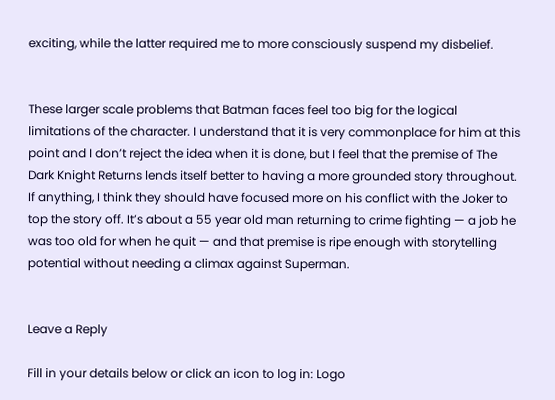exciting, while the latter required me to more consciously suspend my disbelief.


These larger scale problems that Batman faces feel too big for the logical limitations of the character. I understand that it is very commonplace for him at this point and I don’t reject the idea when it is done, but I feel that the premise of The Dark Knight Returns lends itself better to having a more grounded story throughout. If anything, I think they should have focused more on his conflict with the Joker to top the story off. It’s about a 55 year old man returning to crime fighting — a job he was too old for when he quit — and that premise is ripe enough with storytelling potential without needing a climax against Superman.


Leave a Reply

Fill in your details below or click an icon to log in: Logo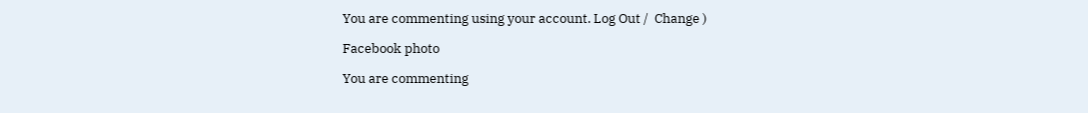You are commenting using your account. Log Out /  Change )

Facebook photo

You are commenting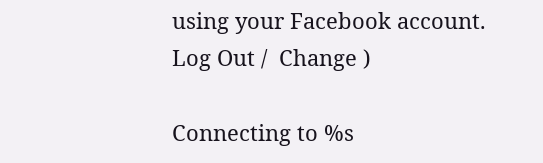using your Facebook account. Log Out /  Change )

Connecting to %s